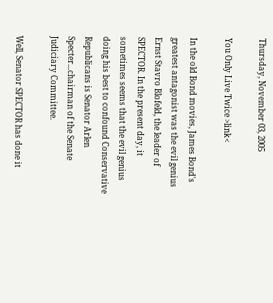Thursday, November 03, 2005

You Only Live Twice >link<

In the old Bond movies, James Bond's greatest antagonist was the evil genius Ernst Stavro Blofeld, the leader of SPECTOR. In the present day, it sometimes seems that the evil genius doing his best to confound Conservative Republicans is Senator Arlen Specter...chairman of the Senate Judiciary Committee.

Well, Senator SPECTOR has done it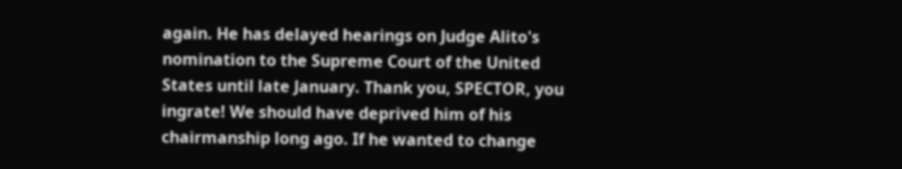again. He has delayed hearings on Judge Alito's nomination to the Supreme Court of the United States until late January. Thank you, SPECTOR, you ingrate! We should have deprived him of his chairmanship long ago. If he wanted to change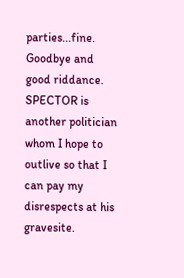parties...fine. Goodbye and good riddance. SPECTOR is another politician whom I hope to outlive so that I can pay my disrespects at his gravesite.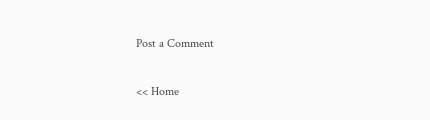Post a Comment

<< Home